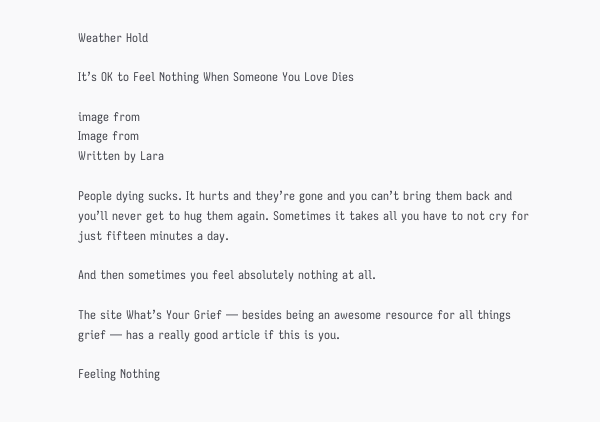Weather Hold

It’s OK to Feel Nothing When Someone You Love Dies

image from
Image from
Written by Lara

People dying sucks. It hurts and they’re gone and you can’t bring them back and you’ll never get to hug them again. Sometimes it takes all you have to not cry for just fifteen minutes a day.

And then sometimes you feel absolutely nothing at all.

The site What’s Your Grief — besides being an awesome resource for all things grief — has a really good article if this is you.

Feeling Nothing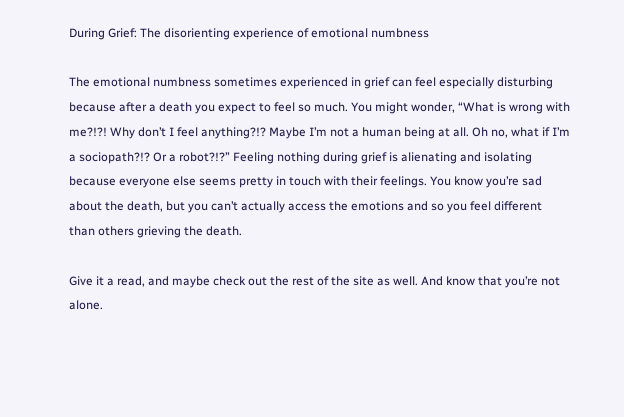During Grief: The disorienting experience of emotional numbness

The emotional numbness sometimes experienced in grief can feel especially disturbing because after a death you expect to feel so much. You might wonder, “What is wrong with me?!?! Why don’t I feel anything?!? Maybe I’m not a human being at all. Oh no, what if I’m a sociopath?!? Or a robot?!?” Feeling nothing during grief is alienating and isolating because everyone else seems pretty in touch with their feelings. You know you’re sad about the death, but you can’t actually access the emotions and so you feel different than others grieving the death.

Give it a read, and maybe check out the rest of the site as well. And know that you’re not alone.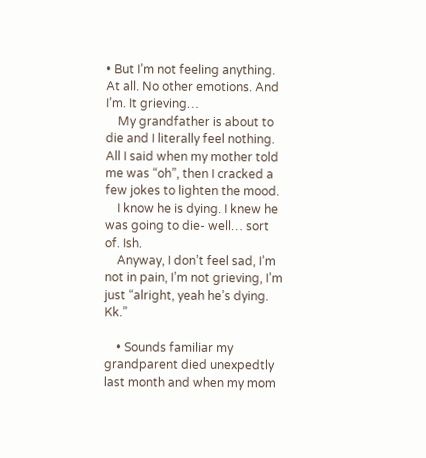• But I’m not feeling anything. At all. No other emotions. And I’m. It grieving…
    My grandfather is about to die and I literally feel nothing. All I said when my mother told me was “oh”, then I cracked a few jokes to lighten the mood.
    I know he is dying. I knew he was going to die- well… sort of. Ish.
    Anyway, I don’t feel sad, I’m not in pain, I’m not grieving, I’m just “alright, yeah he’s dying. Kk.”

    • Sounds familiar my grandparent died unexpedtly last month and when my mom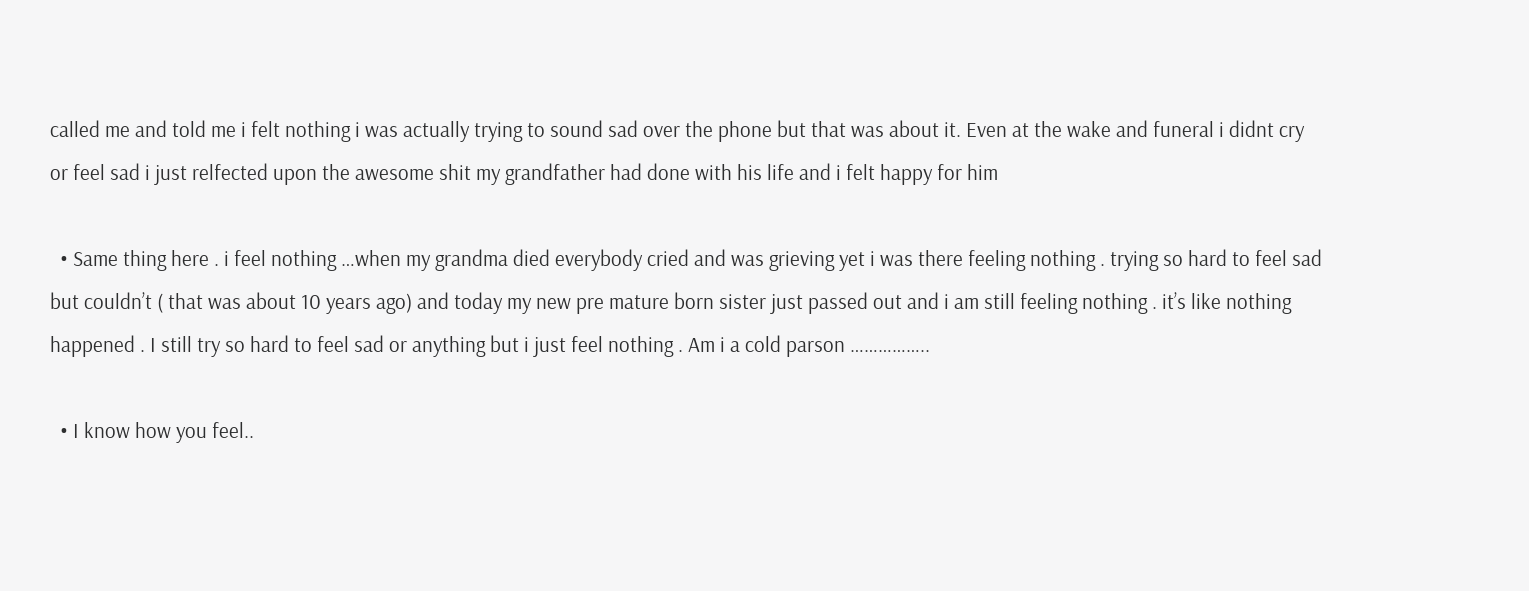called me and told me i felt nothing i was actually trying to sound sad over the phone but that was about it. Even at the wake and funeral i didnt cry or feel sad i just relfected upon the awesome shit my grandfather had done with his life and i felt happy for him

  • Same thing here . i feel nothing …when my grandma died everybody cried and was grieving yet i was there feeling nothing . trying so hard to feel sad but couldn’t ( that was about 10 years ago) and today my new pre mature born sister just passed out and i am still feeling nothing . it’s like nothing happened . I still try so hard to feel sad or anything but i just feel nothing . Am i a cold parson ……………..

  • I know how you feel..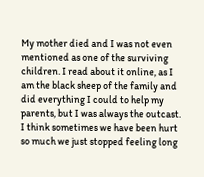My mother died and I was not even mentioned as one of the surviving children. I read about it online, as I am the black sheep of the family and did everything I could to help my parents, but I was always the outcast. I think sometimes we have been hurt so much we just stopped feeling long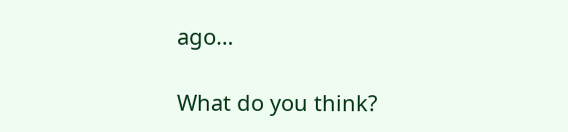ago…

What do you think?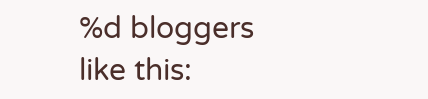%d bloggers like this: